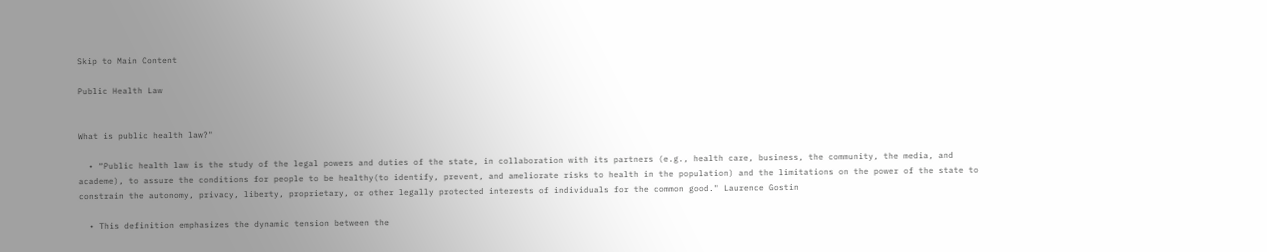Skip to Main Content

Public Health Law


What is public health law?"

  • “Public health law is the study of the legal powers and duties of the state, in collaboration with its partners (e.g., health care, business, the community, the media, and academe), to assure the conditions for people to be healthy(to identify, prevent, and ameliorate risks to health in the population) and the limitations on the power of the state to constrain the autonomy, privacy, liberty, proprietary, or other legally protected interests of individuals for the common good." Laurence Gostin

  • This definition emphasizes the dynamic tension between the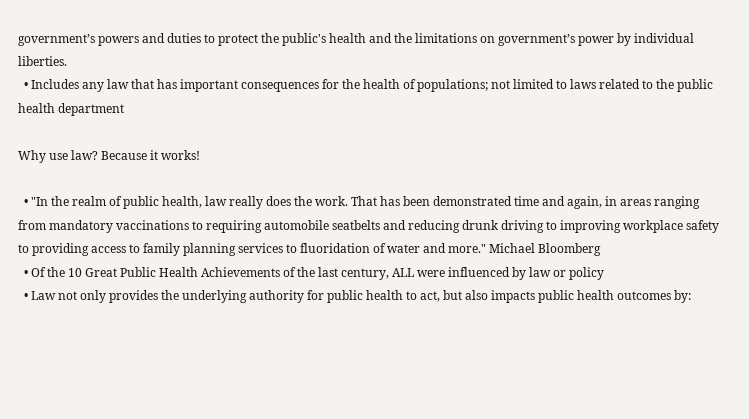government’s powers and duties to protect the public's health and the limitations on government’s power by individual liberties.
  • Includes any law that has important consequences for the health of populations; not limited to laws related to the public health department

Why use law? Because it works!

  • "In the realm of public health, law really does the work. That has been demonstrated time and again, in areas ranging from mandatory vaccinations to requiring automobile seatbelts and reducing drunk driving to improving workplace safety to providing access to family planning services to fluoridation of water and more." Michael Bloomberg
  • Of the 10 Great Public Health Achievements of the last century, ALL were influenced by law or policy
  • Law not only provides the underlying authority for public health to act, but also impacts public health outcomes by: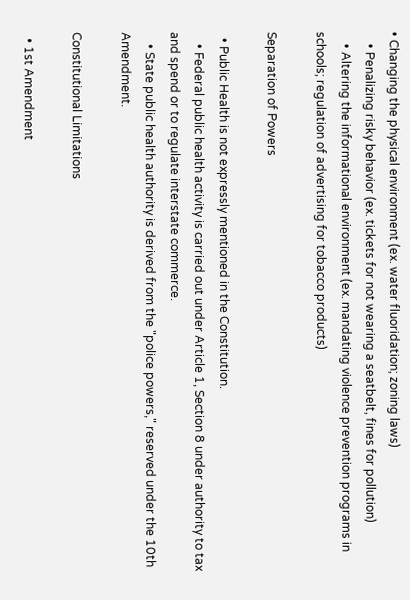• Changing the physical environment (ex. water fluoridation; zoning laws)
    • Penalizing risky behavior (ex. tickets for not wearing a seatbelt, fines for pollution)
    • Altering the informational environment (ex. mandating violence prevention programs in schools; regulation of advertising for tobacco products)

Separation of Powers

  • Public Health is not expressly mentioned in the Constitution.
    • Federal public health activity is carried out under Article 1, Section 8 under authority to tax and spend or to regulate interstate commerce.
    • State public health authority is derived from the "police powers," reserved under the 10th Amendment.

Constitutional Limitations

  • 1st Amendment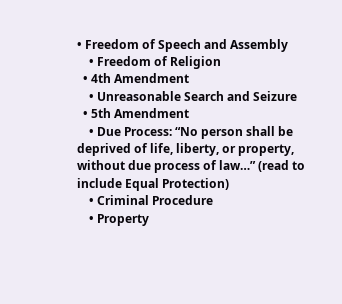• Freedom of Speech and Assembly
    • Freedom of Religion
  • 4th Amendment
    • Unreasonable Search and Seizure
  • 5th Amendment
    • Due Process: “No person shall be deprived of life, liberty, or property, without due process of law…” (read to include Equal Protection)
    • Criminal Procedure
    • Property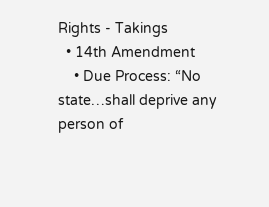Rights - Takings
  • 14th Amendment
    • Due Process: “No state…shall deprive any person of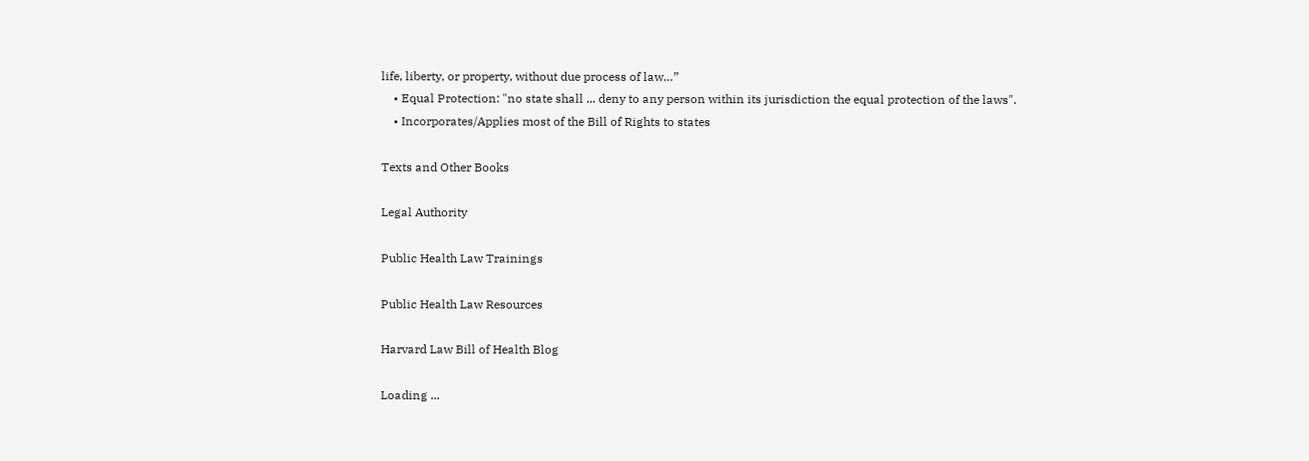life, liberty, or property, without due process of law…”
    • Equal Protection: "no state shall ... deny to any person within its jurisdiction the equal protection of the laws".
    • Incorporates/Applies most of the Bill of Rights to states

Texts and Other Books

Legal Authority

Public Health Law Trainings

Public Health Law Resources

Harvard Law Bill of Health Blog

Loading ...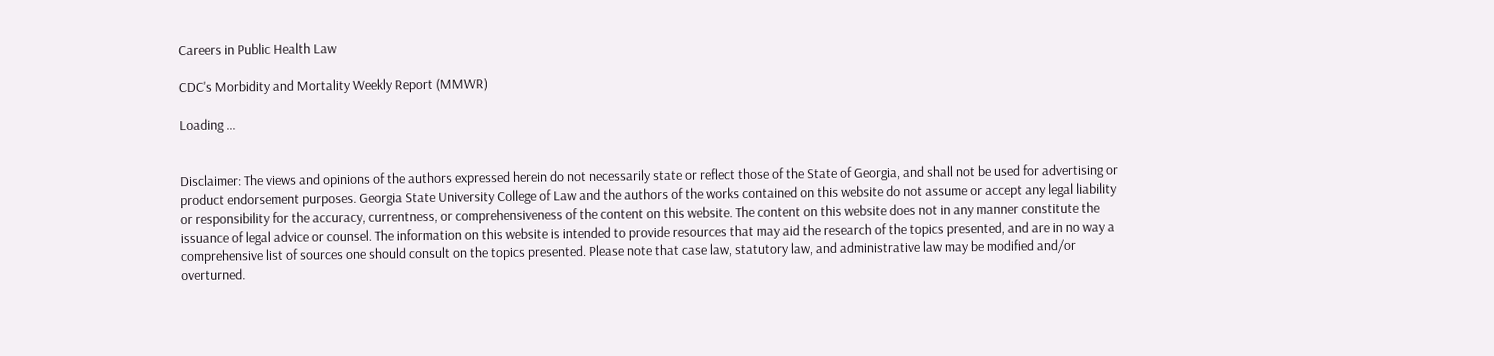Careers in Public Health Law

CDC's Morbidity and Mortality Weekly Report (MMWR)

Loading ...


Disclaimer: The views and opinions of the authors expressed herein do not necessarily state or reflect those of the State of Georgia, and shall not be used for advertising or product endorsement purposes. Georgia State University College of Law and the authors of the works contained on this website do not assume or accept any legal liability or responsibility for the accuracy, currentness, or comprehensiveness of the content on this website. The content on this website does not in any manner constitute the issuance of legal advice or counsel. The information on this website is intended to provide resources that may aid the research of the topics presented, and are in no way a comprehensive list of sources one should consult on the topics presented. Please note that case law, statutory law, and administrative law may be modified and/or overturned.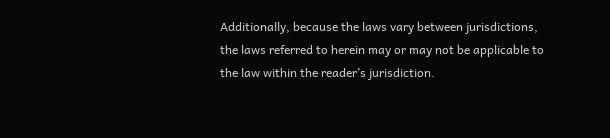Additionally, because the laws vary between jurisdictions, the laws referred to herein may or may not be applicable to the law within the reader’s jurisdiction.